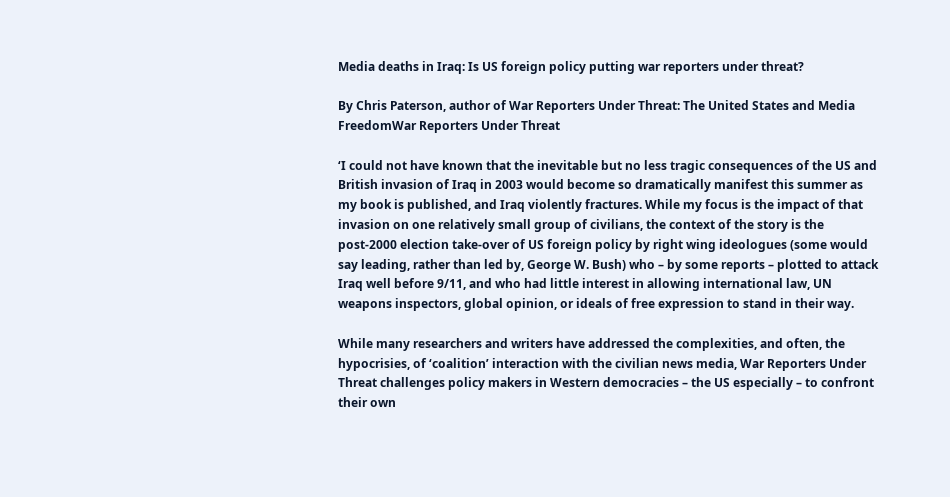Media deaths in Iraq: Is US foreign policy putting war reporters under threat?

By Chris Paterson, author of War Reporters Under Threat: The United States and Media FreedomWar Reporters Under Threat

‘I could not have known that the inevitable but no less tragic consequences of the US and British invasion of Iraq in 2003 would become so dramatically manifest this summer as my book is published, and Iraq violently fractures. While my focus is the impact of that invasion on one relatively small group of civilians, the context of the story is the post-2000 election take-over of US foreign policy by right wing ideologues (some would say leading, rather than led by, George W. Bush) who – by some reports – plotted to attack Iraq well before 9/11, and who had little interest in allowing international law, UN weapons inspectors, global opinion, or ideals of free expression to stand in their way.

While many researchers and writers have addressed the complexities, and often, the hypocrisies, of ‘coalition’ interaction with the civilian news media, War Reporters Under Threat challenges policy makers in Western democracies – the US especially – to confront their own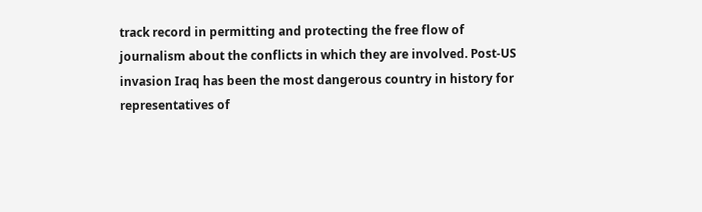track record in permitting and protecting the free flow of journalism about the conflicts in which they are involved. Post-US invasion Iraq has been the most dangerous country in history for representatives of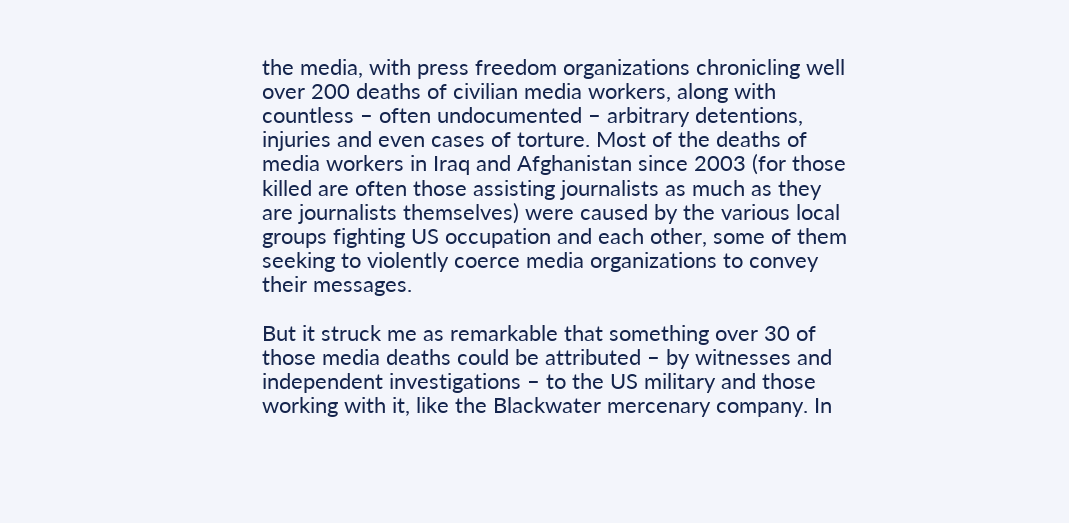the media, with press freedom organizations chronicling well over 200 deaths of civilian media workers, along with countless – often undocumented – arbitrary detentions, injuries and even cases of torture. Most of the deaths of media workers in Iraq and Afghanistan since 2003 (for those killed are often those assisting journalists as much as they are journalists themselves) were caused by the various local groups fighting US occupation and each other, some of them seeking to violently coerce media organizations to convey their messages.

But it struck me as remarkable that something over 30 of those media deaths could be attributed – by witnesses and independent investigations – to the US military and those working with it, like the Blackwater mercenary company. In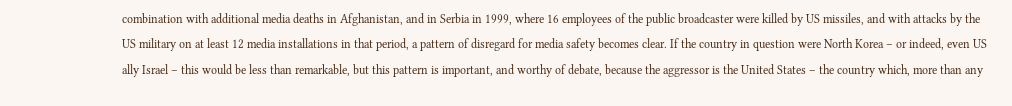combination with additional media deaths in Afghanistan, and in Serbia in 1999, where 16 employees of the public broadcaster were killed by US missiles, and with attacks by the US military on at least 12 media installations in that period, a pattern of disregard for media safety becomes clear. If the country in question were North Korea – or indeed, even US ally Israel – this would be less than remarkable, but this pattern is important, and worthy of debate, because the aggressor is the United States – the country which, more than any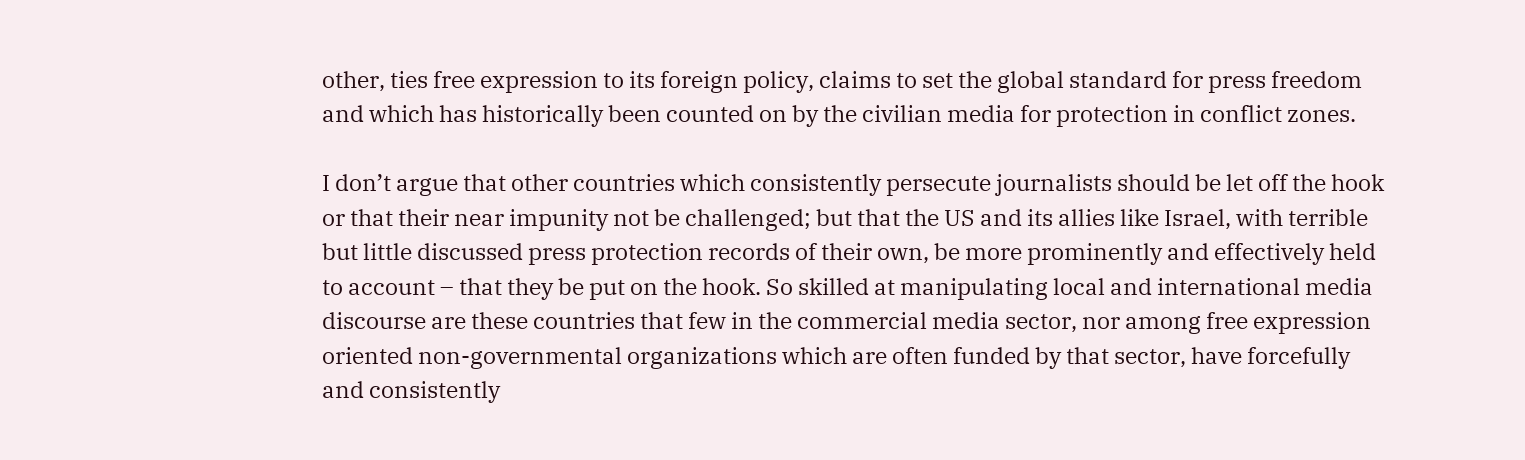other, ties free expression to its foreign policy, claims to set the global standard for press freedom and which has historically been counted on by the civilian media for protection in conflict zones.

I don’t argue that other countries which consistently persecute journalists should be let off the hook or that their near impunity not be challenged; but that the US and its allies like Israel, with terrible but little discussed press protection records of their own, be more prominently and effectively held to account – that they be put on the hook. So skilled at manipulating local and international media discourse are these countries that few in the commercial media sector, nor among free expression oriented non-governmental organizations which are often funded by that sector, have forcefully and consistently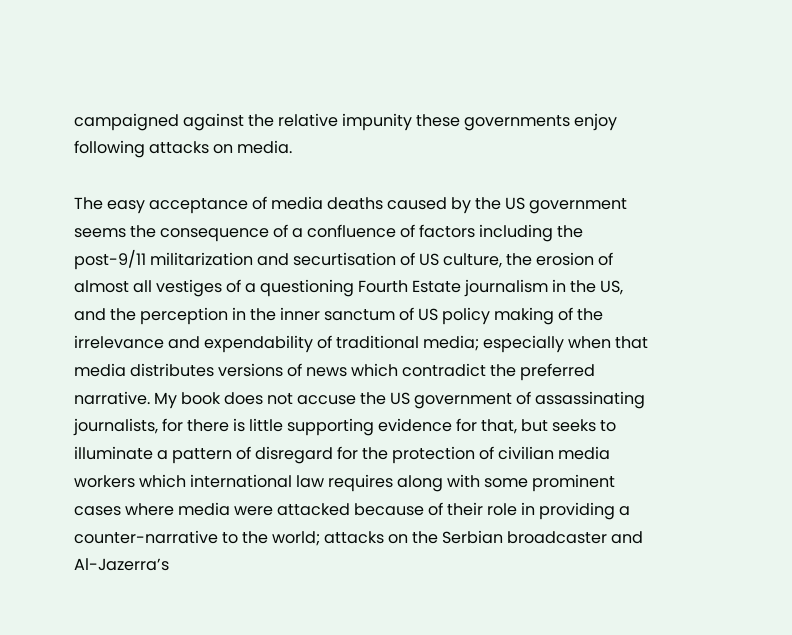campaigned against the relative impunity these governments enjoy following attacks on media.

The easy acceptance of media deaths caused by the US government seems the consequence of a confluence of factors including the post-9/11 militarization and securtisation of US culture, the erosion of almost all vestiges of a questioning Fourth Estate journalism in the US, and the perception in the inner sanctum of US policy making of the irrelevance and expendability of traditional media; especially when that media distributes versions of news which contradict the preferred narrative. My book does not accuse the US government of assassinating journalists, for there is little supporting evidence for that, but seeks to illuminate a pattern of disregard for the protection of civilian media workers which international law requires along with some prominent cases where media were attacked because of their role in providing a counter-narrative to the world; attacks on the Serbian broadcaster and Al-Jazerra’s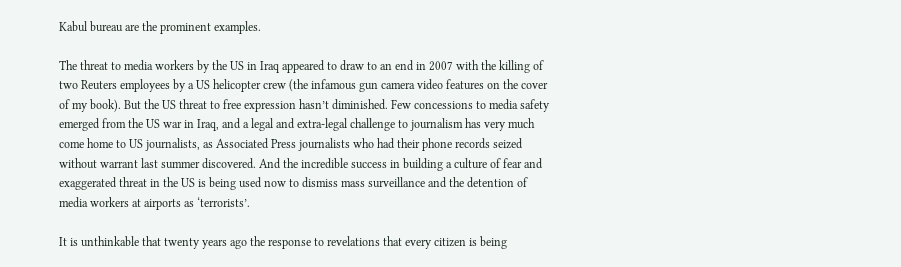Kabul bureau are the prominent examples.

The threat to media workers by the US in Iraq appeared to draw to an end in 2007 with the killing of two Reuters employees by a US helicopter crew (the infamous gun camera video features on the cover of my book). But the US threat to free expression hasn’t diminished. Few concessions to media safety emerged from the US war in Iraq, and a legal and extra-legal challenge to journalism has very much come home to US journalists, as Associated Press journalists who had their phone records seized without warrant last summer discovered. And the incredible success in building a culture of fear and exaggerated threat in the US is being used now to dismiss mass surveillance and the detention of media workers at airports as ‘terrorists’.

It is unthinkable that twenty years ago the response to revelations that every citizen is being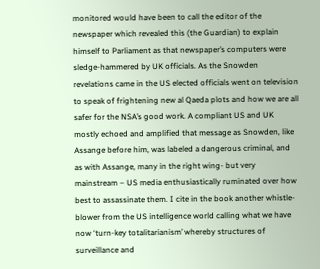monitored would have been to call the editor of the newspaper which revealed this (the Guardian) to explain himself to Parliament as that newspaper’s computers were sledge-hammered by UK officials. As the Snowden revelations came in the US elected officials went on television to speak of frightening new al Qaeda plots and how we are all safer for the NSA’s good work. A compliant US and UK mostly echoed and amplified that message as Snowden, like Assange before him, was labeled a dangerous criminal, and as with Assange, many in the right wing- but very mainstream – US media enthusiastically ruminated over how best to assassinate them. I cite in the book another whistle-blower from the US intelligence world calling what we have now ‘turn-key totalitarianism’ whereby structures of surveillance and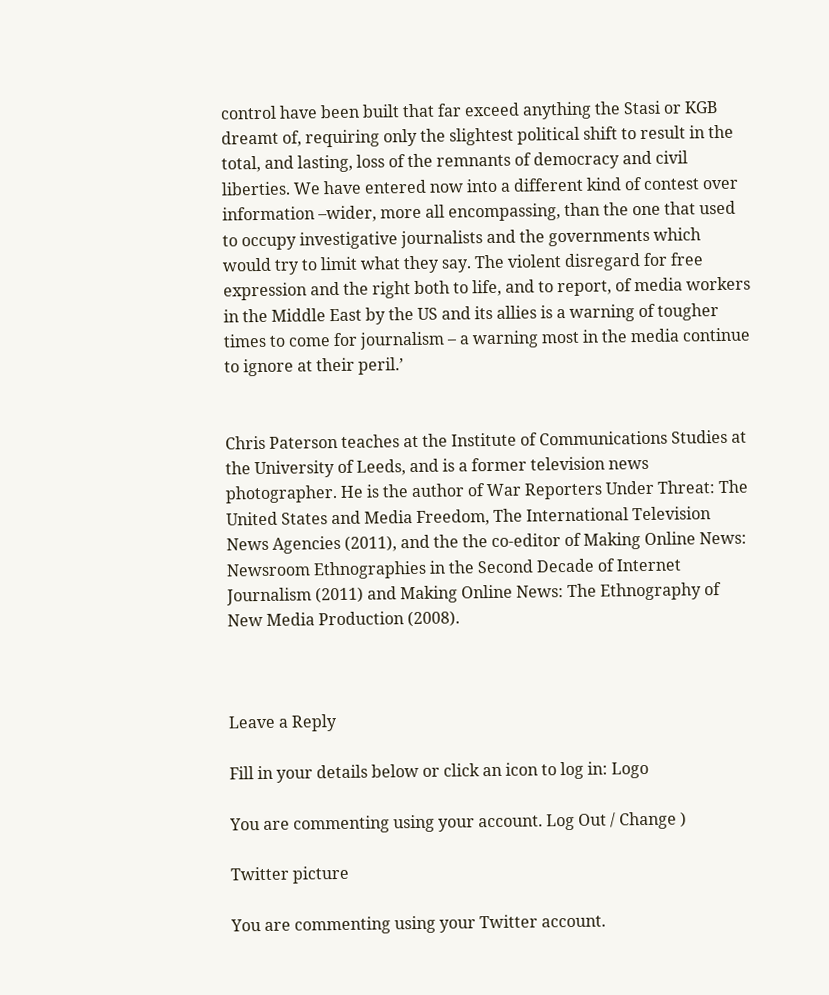control have been built that far exceed anything the Stasi or KGB dreamt of, requiring only the slightest political shift to result in the total, and lasting, loss of the remnants of democracy and civil liberties. We have entered now into a different kind of contest over information –wider, more all encompassing, than the one that used to occupy investigative journalists and the governments which would try to limit what they say. The violent disregard for free expression and the right both to life, and to report, of media workers in the Middle East by the US and its allies is a warning of tougher times to come for journalism – a warning most in the media continue to ignore at their peril.’


Chris Paterson teaches at the Institute of Communications Studies at the University of Leeds, and is a former television news photographer. He is the author of War Reporters Under Threat: The United States and Media Freedom, The International Television News Agencies (2011), and the the co-editor of Making Online News: Newsroom Ethnographies in the Second Decade of Internet Journalism (2011) and Making Online News: The Ethnography of New Media Production (2008).



Leave a Reply

Fill in your details below or click an icon to log in: Logo

You are commenting using your account. Log Out / Change )

Twitter picture

You are commenting using your Twitter account.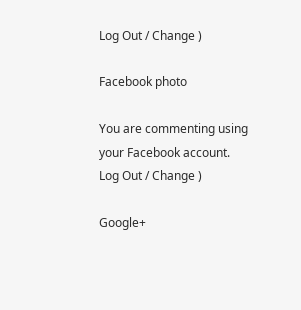Log Out / Change )

Facebook photo

You are commenting using your Facebook account. Log Out / Change )

Google+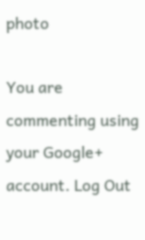photo

You are commenting using your Google+ account. Log Out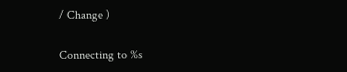/ Change )

Connecting to %s